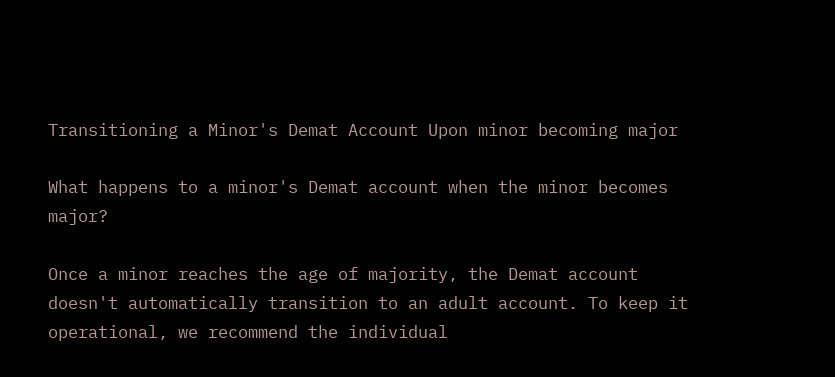Transitioning a Minor's Demat Account Upon minor becoming major

What happens to a minor's Demat account when the minor becomes major?

Once a minor reaches the age of majority, the Demat account doesn't automatically transition to an adult account. To keep it operational, we recommend the individual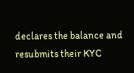declares the balance and resubmits their KYC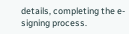details, completing the e-signing process.